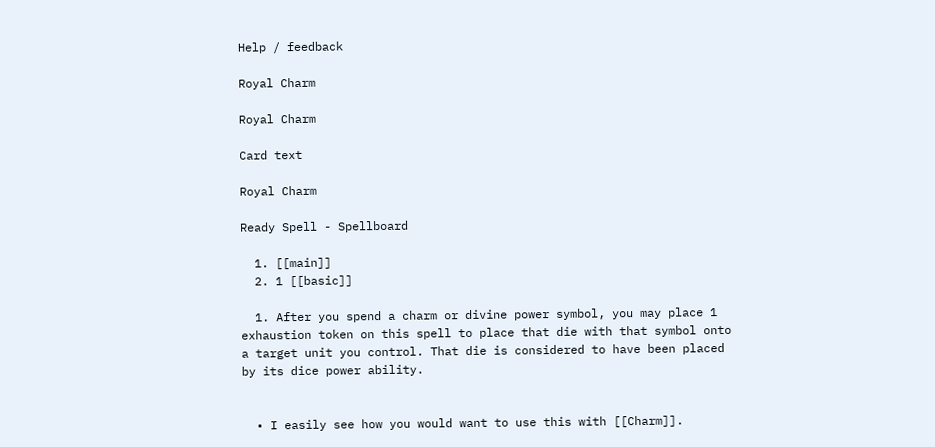Help / feedback

Royal Charm

Royal Charm

Card text

Royal Charm

Ready Spell - Spellboard

  1. [[main]]
  2. 1 [[basic]]

  1. After you spend a charm or divine power symbol, you may place 1 exhaustion token on this spell to place that die with that symbol onto a target unit you control. That die is considered to have been placed by its dice power ability.


  • I easily see how you would want to use this with [[Charm]].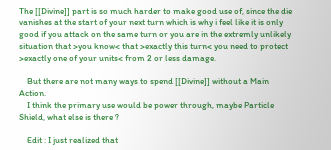The [[Divine]] part is so much harder to make good use of, since the die vanishes at the start of your next turn which is why i feel like it is only good if you attack on the same turn or you are in the extremly unlikely situation that >you know< that >exactly this turn< you need to protect >exactly one of your units< from 2 or less damage.

    But there are not many ways to spend [[Divine]] without a Main Action.
    I think the primary use would be power through, maybe Particle Shield, what else is there ?

    Edit : I just realized that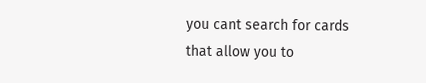you cant search for cards that allow you to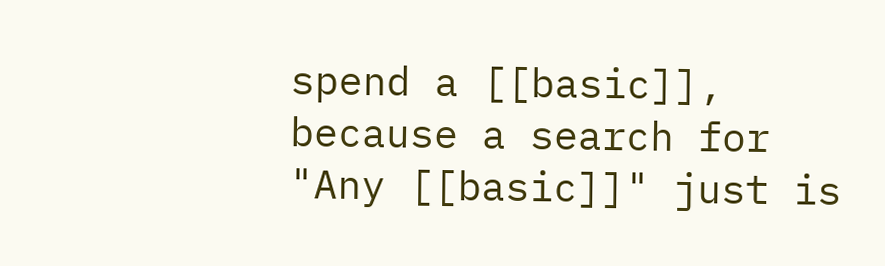spend a [[basic]], because a search for "Any [[basic]]" just is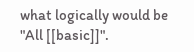what logically would be "All [[basic]]".